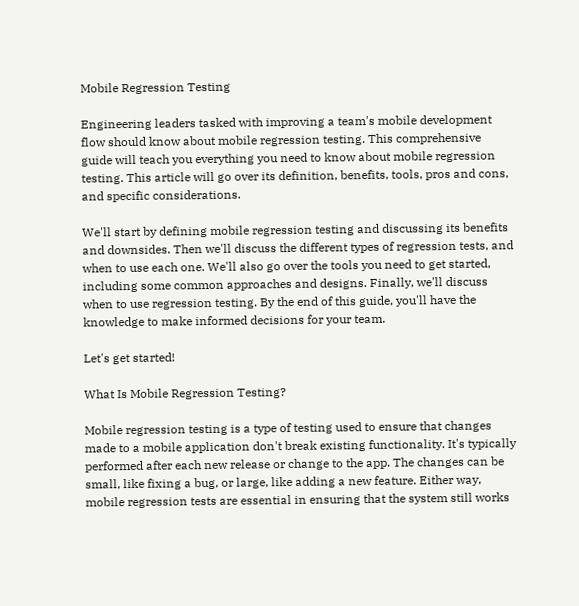Mobile Regression Testing

Engineering leaders tasked with improving a team's mobile development flow should know about mobile regression testing. This comprehensive guide will teach you everything you need to know about mobile regression testing. This article will go over its definition, benefits, tools, pros and cons, and specific considerations.

We'll start by defining mobile regression testing and discussing its benefits and downsides. Then we'll discuss the different types of regression tests, and when to use each one. We'll also go over the tools you need to get started, including some common approaches and designs. Finally, we'll discuss when to use regression testing. By the end of this guide, you'll have the knowledge to make informed decisions for your team.

Let's get started!

What Is Mobile Regression Testing?

Mobile regression testing is a type of testing used to ensure that changes made to a mobile application don't break existing functionality. It's typically performed after each new release or change to the app. The changes can be small, like fixing a bug, or large, like adding a new feature. Either way, mobile regression tests are essential in ensuring that the system still works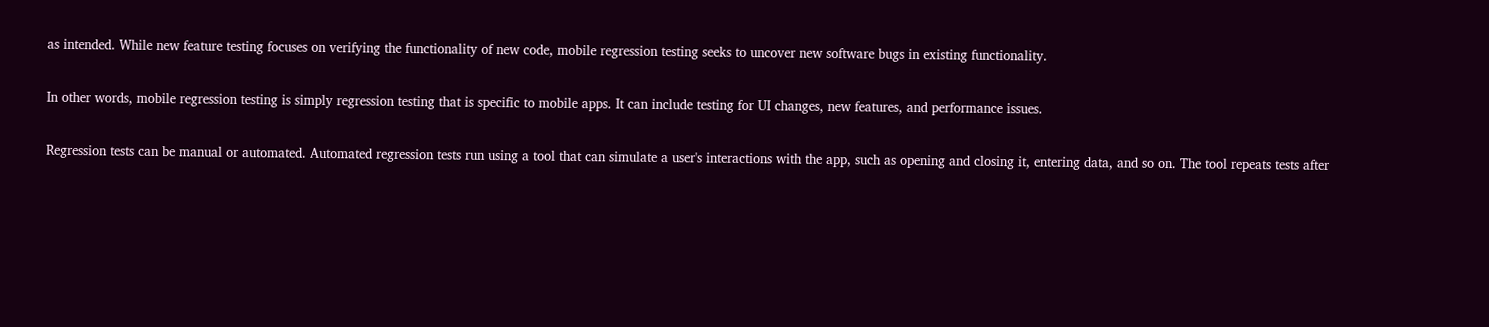as intended. While new feature testing focuses on verifying the functionality of new code, mobile regression testing seeks to uncover new software bugs in existing functionality.

In other words, mobile regression testing is simply regression testing that is specific to mobile apps. It can include testing for UI changes, new features, and performance issues.

Regression tests can be manual or automated. Automated regression tests run using a tool that can simulate a user's interactions with the app, such as opening and closing it, entering data, and so on. The tool repeats tests after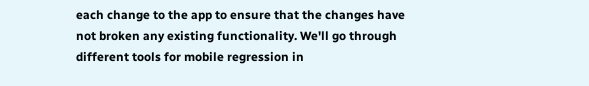each change to the app to ensure that the changes have not broken any existing functionality. We'll go through different tools for mobile regression in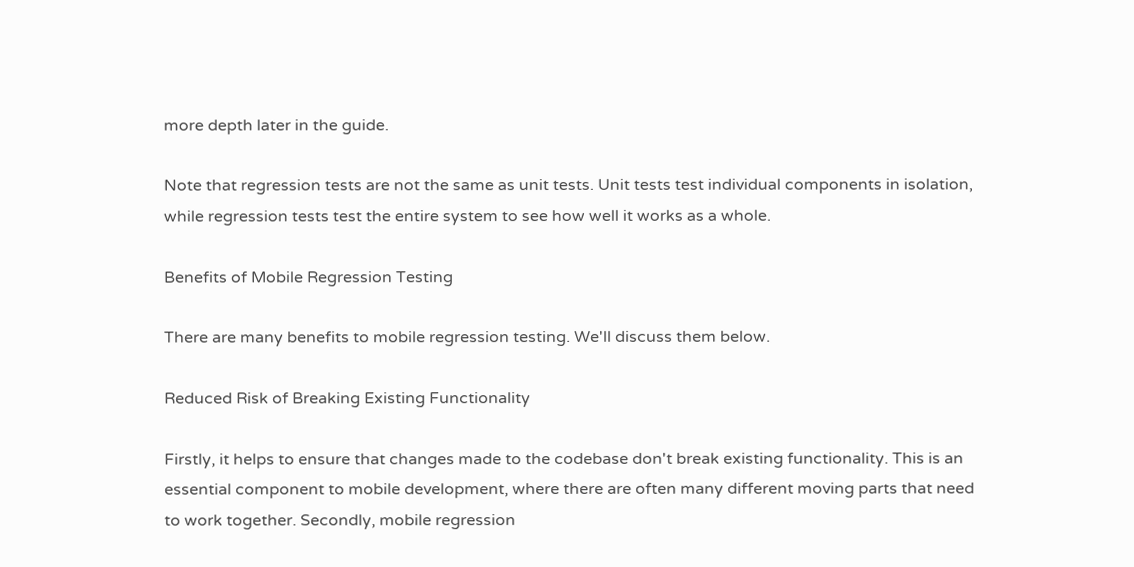more depth later in the guide.

Note that regression tests are not the same as unit tests. Unit tests test individual components in isolation, while regression tests test the entire system to see how well it works as a whole.

Benefits of Mobile Regression Testing

There are many benefits to mobile regression testing. We'll discuss them below.

Reduced Risk of Breaking Existing Functionality

Firstly, it helps to ensure that changes made to the codebase don't break existing functionality. This is an essential component to mobile development, where there are often many different moving parts that need to work together. Secondly, mobile regression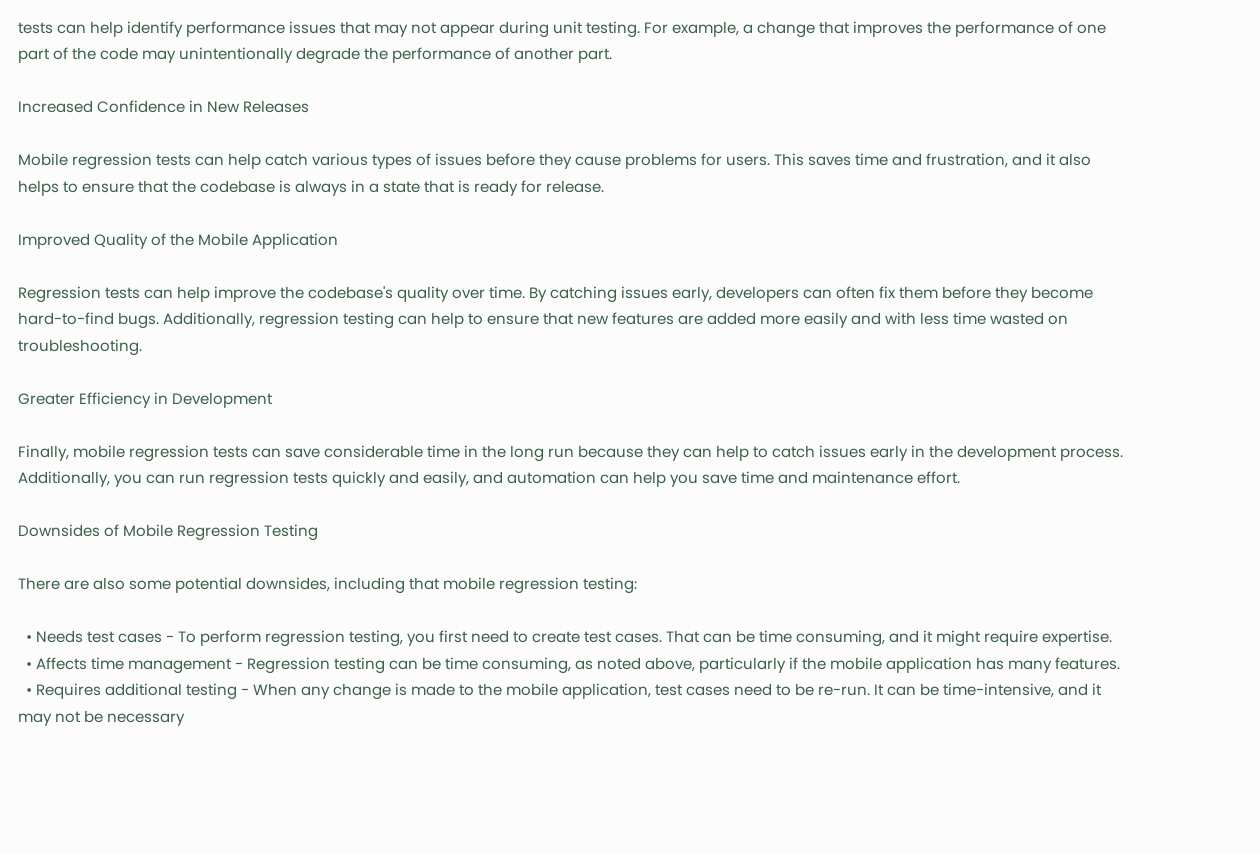tests can help identify performance issues that may not appear during unit testing. For example, a change that improves the performance of one part of the code may unintentionally degrade the performance of another part.

Increased Confidence in New Releases

Mobile regression tests can help catch various types of issues before they cause problems for users. This saves time and frustration, and it also helps to ensure that the codebase is always in a state that is ready for release.

Improved Quality of the Mobile Application

Regression tests can help improve the codebase's quality over time. By catching issues early, developers can often fix them before they become hard-to-find bugs. Additionally, regression testing can help to ensure that new features are added more easily and with less time wasted on troubleshooting.

Greater Efficiency in Development

Finally, mobile regression tests can save considerable time in the long run because they can help to catch issues early in the development process. Additionally, you can run regression tests quickly and easily, and automation can help you save time and maintenance effort.

Downsides of Mobile Regression Testing

There are also some potential downsides, including that mobile regression testing:

  • Needs test cases - To perform regression testing, you first need to create test cases. That can be time consuming, and it might require expertise.
  • Affects time management - Regression testing can be time consuming, as noted above, particularly if the mobile application has many features.
  • Requires additional testing - When any change is made to the mobile application, test cases need to be re-run. It can be time-intensive, and it may not be necessary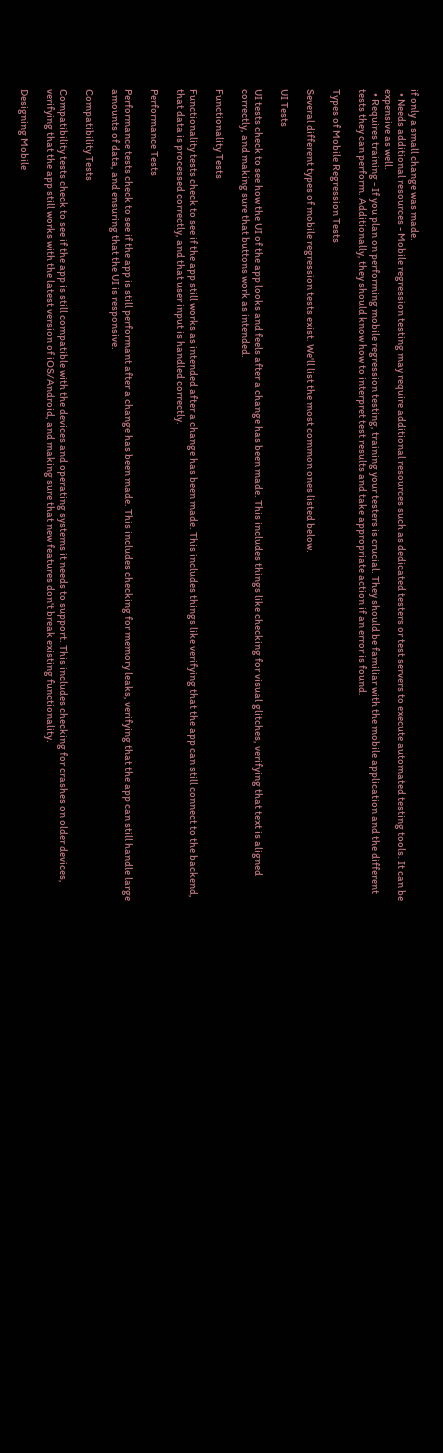if only a small change was made.
  • Needs additional resources - Mobile regression testing may require additional resources such as dedicated testers or test servers to execute automated testing tools. It can be expensive as well.
  • Requires training - If you plan on performing mobile regression testing, training your testers is crucial. They should be familiar with the mobile application and the different tests they can perform. Additionally, they should know how to interpret test results and take appropriate action if an error is found.

Types of Mobile Regression Tests

Several different types of mobile regression tests exist. We'll list the most common ones listed below.

UI Tests

UI tests check to see how the UI of the app looks and feels after a change has been made. This includes things like checking for visual glitches, verifying that text is aligned correctly, and making sure that buttons work as intended.

Functionality Tests

Functionality tests check to see if the app still works as intended after a change has been made. This includes things like verifying that the app can still connect to the backend, that data is processed correctly, and that user input is handled correctly.

Performance Tests

Performance tests check to see if the app is still performant after a change has been made. This includes checking for memory leaks, verifying that the app can still handle large amounts of data, and ensuring that the UI is responsive.

Compatibility Tests

Compatibility tests check to see if the app is still compatible with the devices and operating systems it needs to support. This includes checking for crashes on older devices, verifying that the app still works with the latest version of iOS/Android, and making sure that new features don't break existing functionality.

Designing Mobile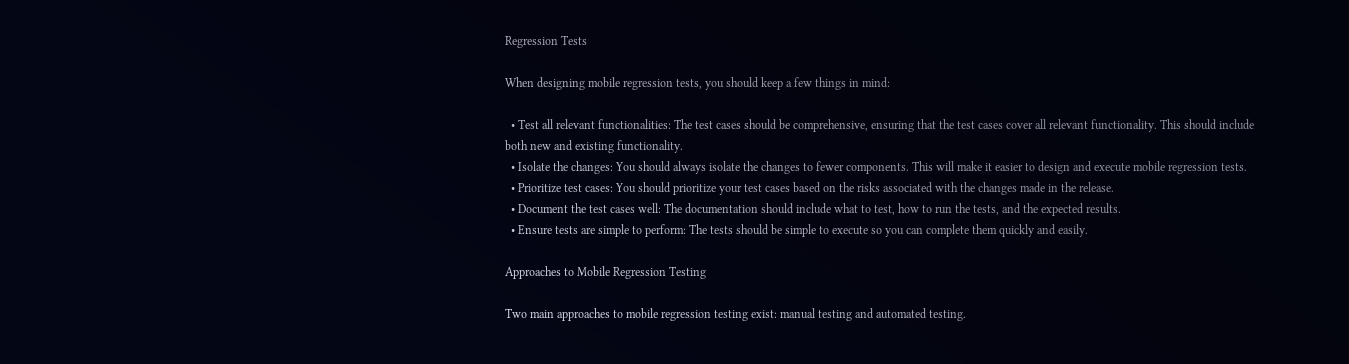Regression Tests

When designing mobile regression tests, you should keep a few things in mind:

  • Test all relevant functionalities: The test cases should be comprehensive, ensuring that the test cases cover all relevant functionality. This should include both new and existing functionality.
  • Isolate the changes: You should always isolate the changes to fewer components. This will make it easier to design and execute mobile regression tests.
  • Prioritize test cases: You should prioritize your test cases based on the risks associated with the changes made in the release.
  • Document the test cases well: The documentation should include what to test, how to run the tests, and the expected results.
  • Ensure tests are simple to perform: The tests should be simple to execute so you can complete them quickly and easily.

Approaches to Mobile Regression Testing

Two main approaches to mobile regression testing exist: manual testing and automated testing.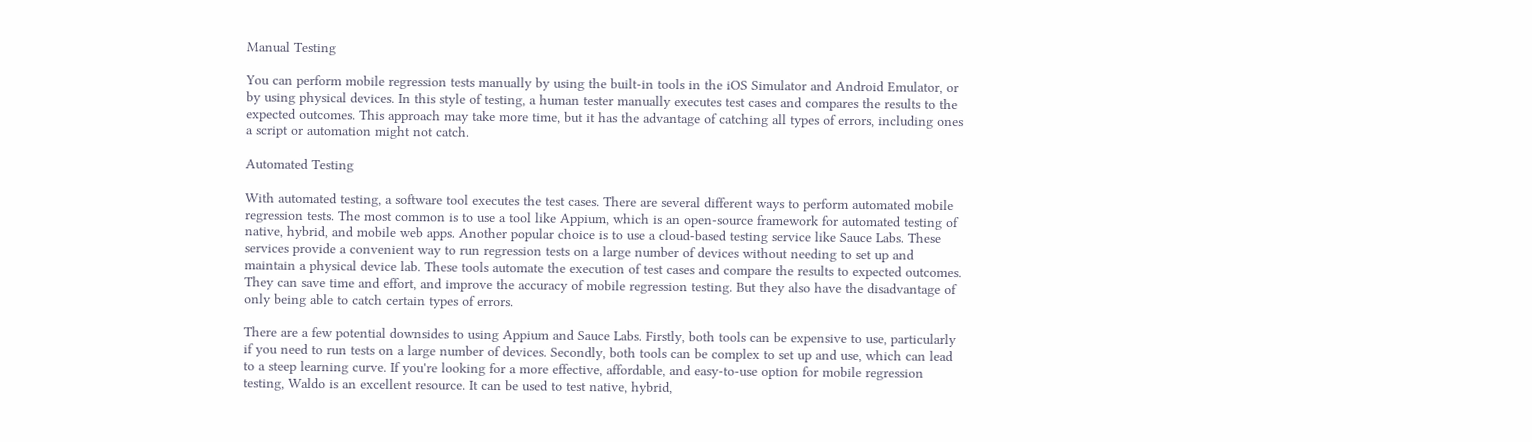Manual Testing

You can perform mobile regression tests manually by using the built-in tools in the iOS Simulator and Android Emulator, or by using physical devices. In this style of testing, a human tester manually executes test cases and compares the results to the expected outcomes. This approach may take more time, but it has the advantage of catching all types of errors, including ones a script or automation might not catch.

Automated Testing

With automated testing, a software tool executes the test cases. There are several different ways to perform automated mobile regression tests. The most common is to use a tool like Appium, which is an open-source framework for automated testing of native, hybrid, and mobile web apps. Another popular choice is to use a cloud-based testing service like Sauce Labs. These services provide a convenient way to run regression tests on a large number of devices without needing to set up and maintain a physical device lab. These tools automate the execution of test cases and compare the results to expected outcomes. They can save time and effort, and improve the accuracy of mobile regression testing. But they also have the disadvantage of only being able to catch certain types of errors.

There are a few potential downsides to using Appium and Sauce Labs. Firstly, both tools can be expensive to use, particularly if you need to run tests on a large number of devices. Secondly, both tools can be complex to set up and use, which can lead to a steep learning curve. If you're looking for a more effective, affordable, and easy-to-use option for mobile regression testing, Waldo is an excellent resource. It can be used to test native, hybrid,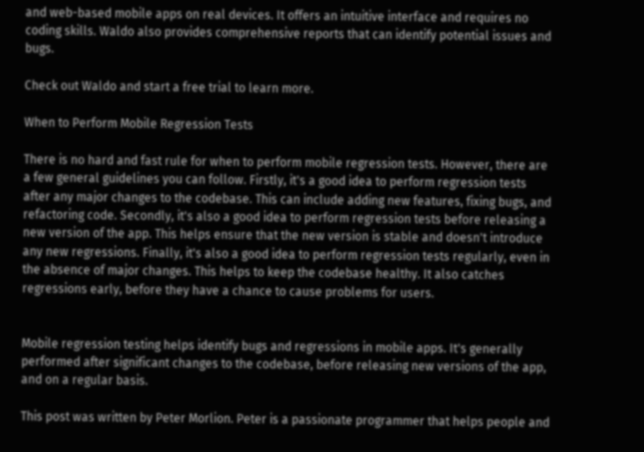and web-based mobile apps on real devices. It offers an intuitive interface and requires no coding skills. Waldo also provides comprehensive reports that can identify potential issues and bugs.

Check out Waldo and start a free trial to learn more.

When to Perform Mobile Regression Tests

There is no hard and fast rule for when to perform mobile regression tests. However, there are a few general guidelines you can follow. Firstly, it's a good idea to perform regression tests after any major changes to the codebase. This can include adding new features, fixing bugs, and refactoring code. Secondly, it's also a good idea to perform regression tests before releasing a new version of the app. This helps ensure that the new version is stable and doesn't introduce any new regressions. Finally, it's also a good idea to perform regression tests regularly, even in the absence of major changes. This helps to keep the codebase healthy. It also catches regressions early, before they have a chance to cause problems for users.


Mobile regression testing helps identify bugs and regressions in mobile apps. It's generally performed after significant changes to the codebase, before releasing new versions of the app, and on a regular basis.

This post was written by Peter Morlion. Peter is a passionate programmer that helps people and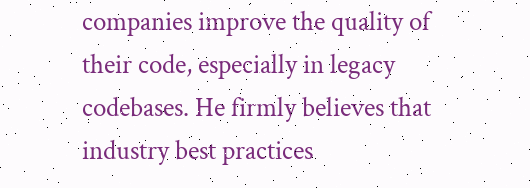companies improve the quality of their code, especially in legacy codebases. He firmly believes that industry best practices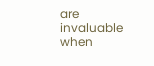are invaluable when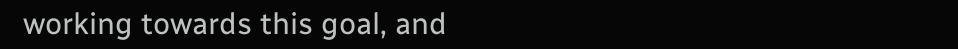working towards this goal, and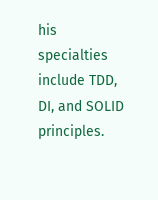his specialties include TDD, DI, and SOLID principles.